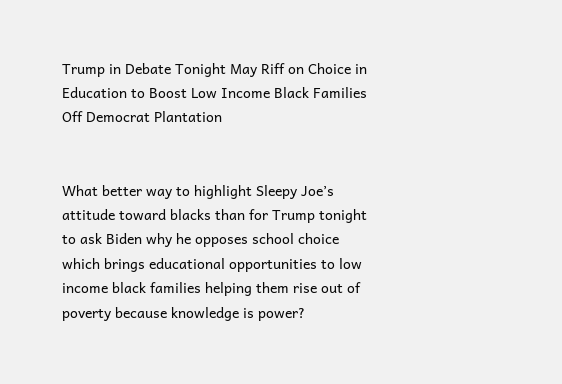Trump in Debate Tonight May Riff on Choice in Education to Boost Low Income Black Families Off Democrat Plantation


What better way to highlight Sleepy Joe’s attitude toward blacks than for Trump tonight to ask Biden why he opposes school choice which brings educational opportunities to low income black families helping them rise out of poverty because knowledge is power?